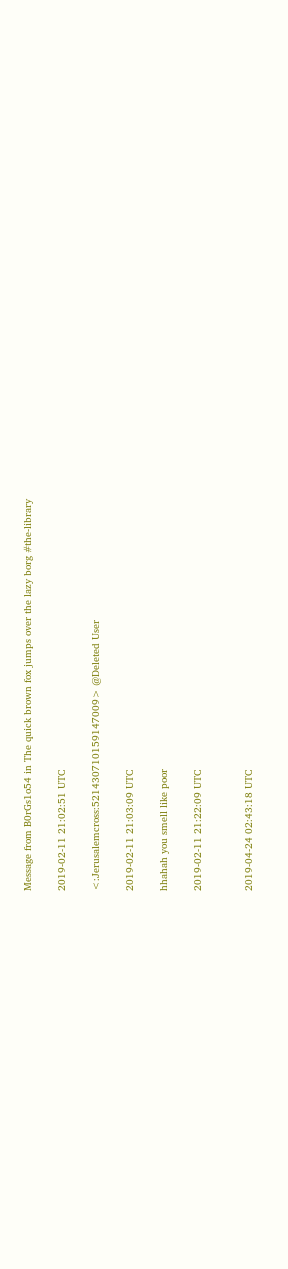Message from B0rGs1o54 in The quick brown fox jumps over the lazy borg #the-library

2019-02-11 21:02:51 UTC

<:Jerusalemcross:521430710159147009> @Deleted User

2019-02-11 21:03:09 UTC

hhahah you smell like poor

2019-02-11 21:22:09 UTC


2019-04-24 02:43:18 UTC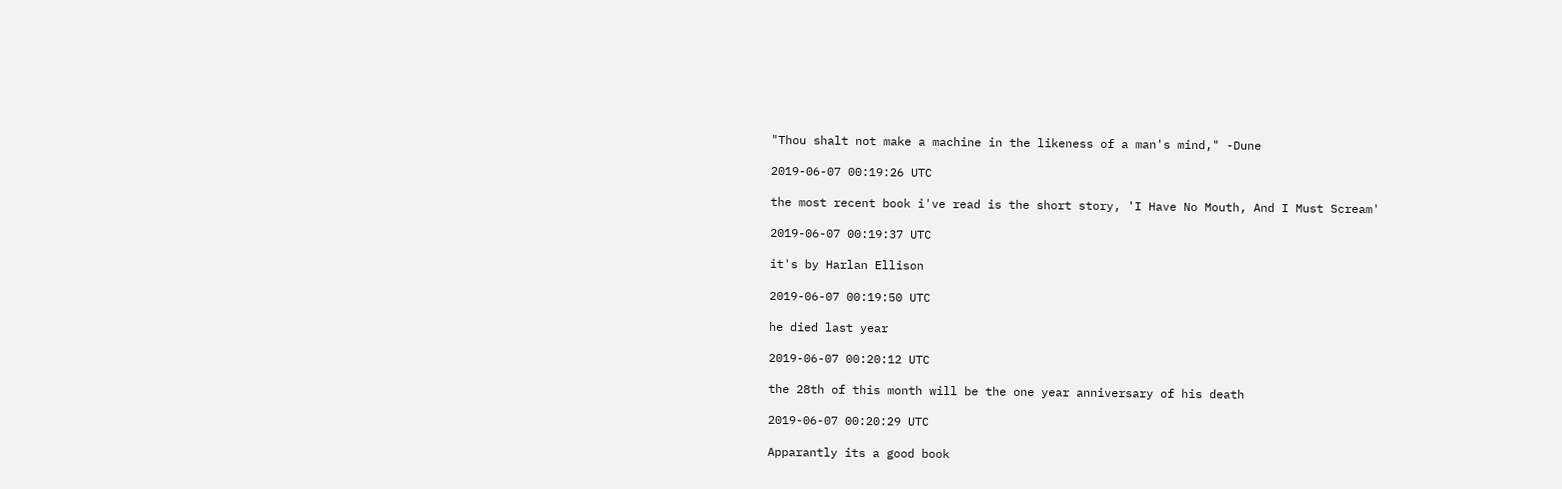"Thou shalt not make a machine in the likeness of a man's mind," -Dune

2019-06-07 00:19:26 UTC

the most recent book i've read is the short story, 'I Have No Mouth, And I Must Scream'

2019-06-07 00:19:37 UTC

it's by Harlan Ellison

2019-06-07 00:19:50 UTC

he died last year

2019-06-07 00:20:12 UTC

the 28th of this month will be the one year anniversary of his death

2019-06-07 00:20:29 UTC

Apparantly its a good book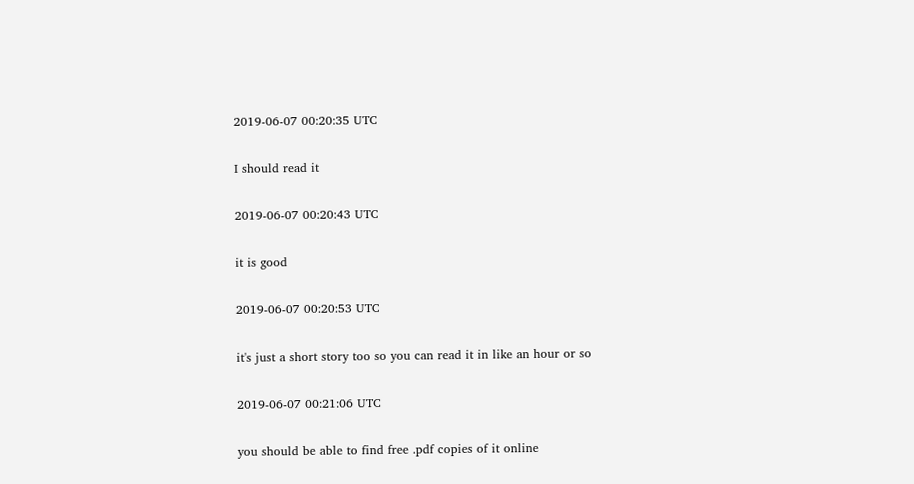2019-06-07 00:20:35 UTC

I should read it

2019-06-07 00:20:43 UTC

it is good

2019-06-07 00:20:53 UTC

it's just a short story too so you can read it in like an hour or so

2019-06-07 00:21:06 UTC

you should be able to find free .pdf copies of it online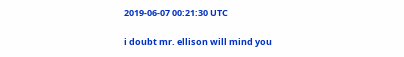2019-06-07 00:21:30 UTC

i doubt mr. ellison will mind you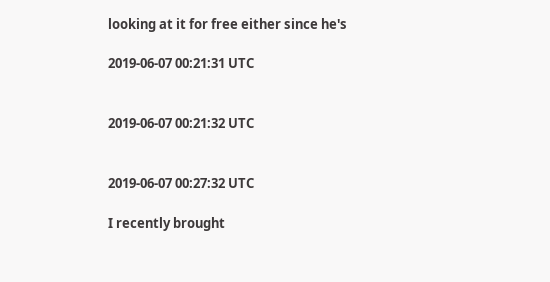looking at it for free either since he's

2019-06-07 00:21:31 UTC


2019-06-07 00:21:32 UTC


2019-06-07 00:27:32 UTC

I recently brought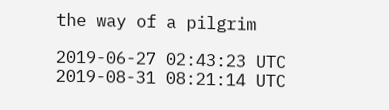the way of a pilgrim

2019-06-27 02:43:23 UTC
2019-08-31 08:21:14 UTC